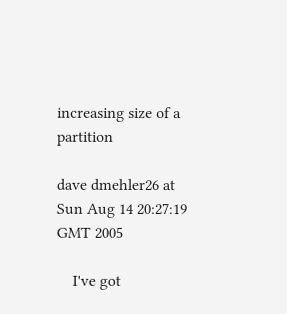increasing size of a partition

dave dmehler26 at
Sun Aug 14 20:27:19 GMT 2005

    I've got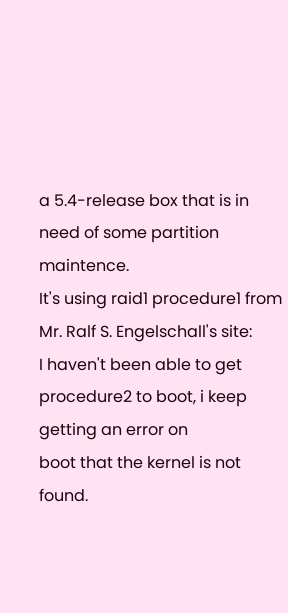a 5.4-release box that is in need of some partition maintence.
It's using raid1 procedure1 from Mr. Ralf S. Engelschall's site:
I haven't been able to get procedure2 to boot, i keep getting an error on
boot that the kernel is not found.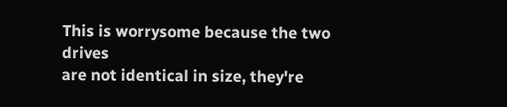This is worrysome because the two drives
are not identical in size, they're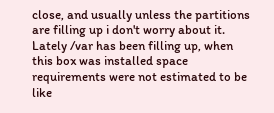close, and usually unless the partitions
are filling up i don't worry about it. Lately /var has been filling up, when
this box was installed space requirements were not estimated to be like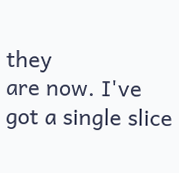they
are now. I've got a single slice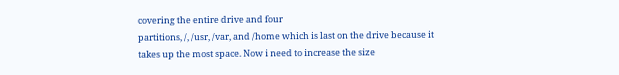covering the entire drive and four
partitions, /, /usr, /var, and /home which is last on the drive because it
takes up the most space. Now i need to increase the size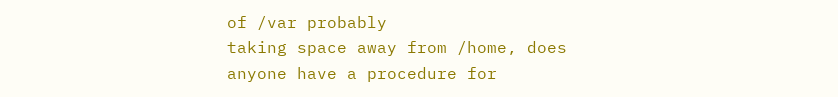of /var probably
taking space away from /home, does anyone have a procedure for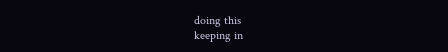doing this
keeping in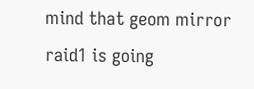mind that geom mirror raid1 is going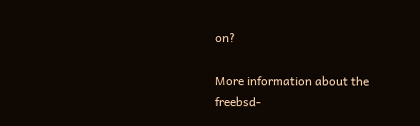on?

More information about the freebsd-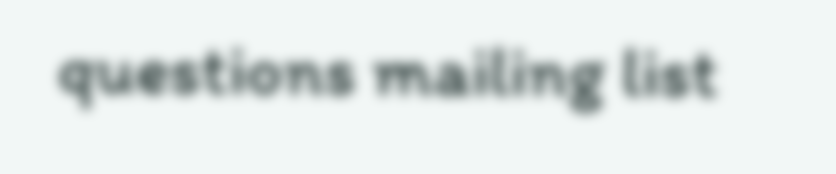questions mailing list